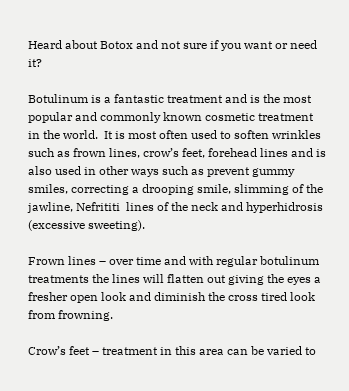Heard about Botox and not sure if you want or need it?

Botulinum is a fantastic treatment and is the most popular and commonly known cosmetic treatment in the world.  It is most often used to soften wrinkles such as frown lines, crow’s feet, forehead lines and is also used in other ways such as prevent gummy smiles, correcting a drooping smile, slimming of the jawline, Nefrititi  lines of the neck and hyperhidrosis (excessive sweeting).

Frown lines – over time and with regular botulinum treatments the lines will flatten out giving the eyes a fresher open look and diminish the cross tired look from frowning.

Crow’s feet – treatment in this area can be varied to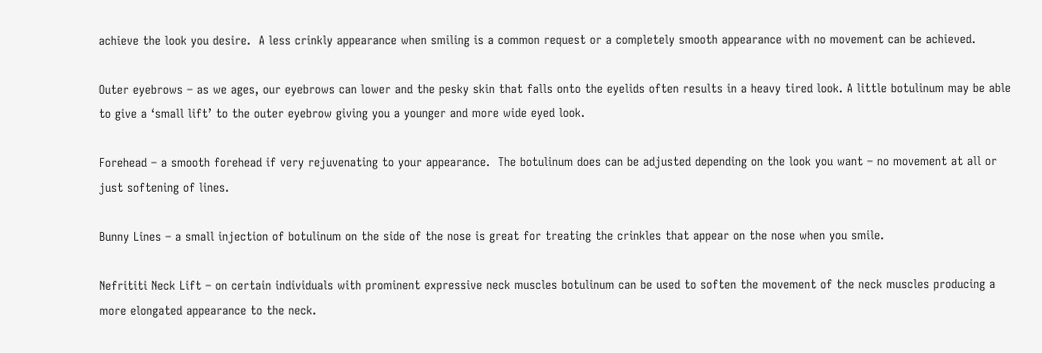achieve the look you desire.  A less crinkly appearance when smiling is a common request or a completely smooth appearance with no movement can be achieved.

Outer eyebrows – as we ages, our eyebrows can lower and the pesky skin that falls onto the eyelids often results in a heavy tired look. A little botulinum may be able to give a ‘small lift’ to the outer eyebrow giving you a younger and more wide eyed look.

Forehead – a smooth forehead if very rejuvenating to your appearance.  The botulinum does can be adjusted depending on the look you want – no movement at all or just softening of lines.

Bunny Lines – a small injection of botulinum on the side of the nose is great for treating the crinkles that appear on the nose when you smile.

Nefrititi Neck Lift – on certain individuals with prominent expressive neck muscles botulinum can be used to soften the movement of the neck muscles producing a more elongated appearance to the neck.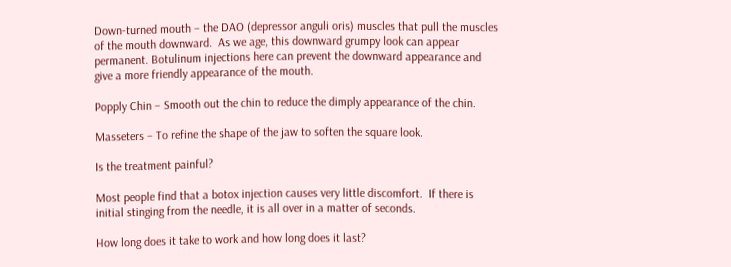Down-turned mouth – the DAO (depressor anguli oris) muscles that pull the muscles of the mouth downward.  As we age, this downward grumpy look can appear permanent. Botulinum injections here can prevent the downward appearance and give a more friendly appearance of the mouth.

Popply Chin – Smooth out the chin to reduce the dimply appearance of the chin.

Masseters – To refine the shape of the jaw to soften the square look.

Is the treatment painful?

Most people find that a botox injection causes very little discomfort.  If there is initial stinging from the needle, it is all over in a matter of seconds.

How long does it take to work and how long does it last?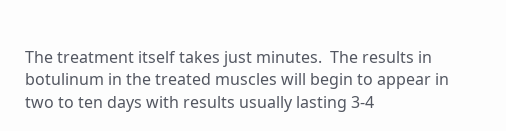The treatment itself takes just minutes.  The results in botulinum in the treated muscles will begin to appear in two to ten days with results usually lasting 3-4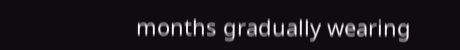months gradually wearing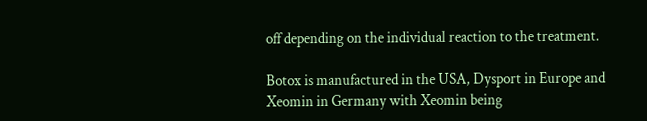off depending on the individual reaction to the treatment.

Botox is manufactured in the USA, Dysport in Europe and Xeomin in Germany with Xeomin being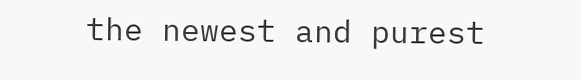the newest and purest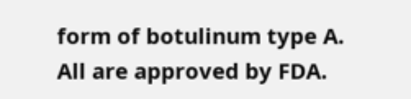form of botulinum type A.  All are approved by FDA.